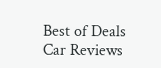Best of Deals Car Reviews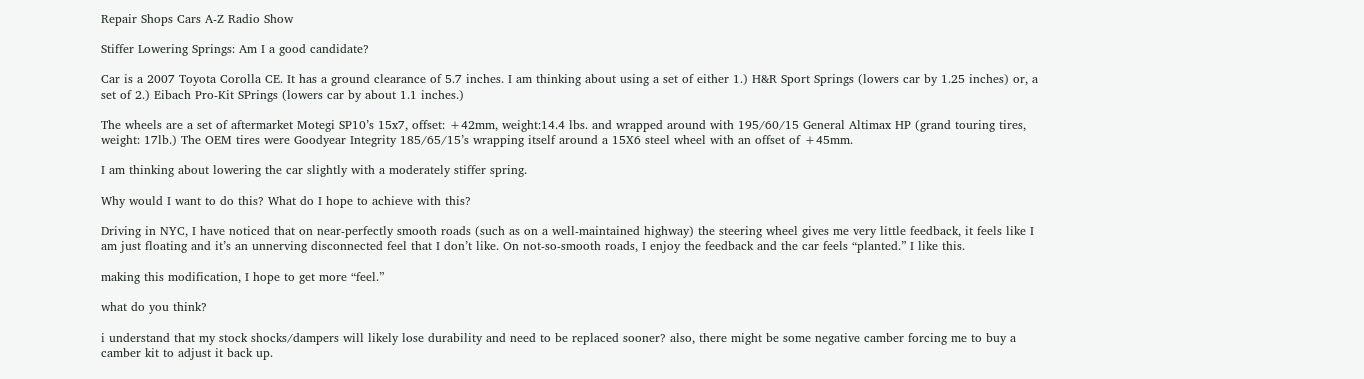Repair Shops Cars A-Z Radio Show

Stiffer Lowering Springs: Am I a good candidate?

Car is a 2007 Toyota Corolla CE. It has a ground clearance of 5.7 inches. I am thinking about using a set of either 1.) H&R Sport Springs (lowers car by 1.25 inches) or, a set of 2.) Eibach Pro-Kit SPrings (lowers car by about 1.1 inches.)

The wheels are a set of aftermarket Motegi SP10’s 15x7, offset: +42mm, weight:14.4 lbs. and wrapped around with 195/60/15 General Altimax HP (grand touring tires, weight: 17lb.) The OEM tires were Goodyear Integrity 185/65/15’s wrapping itself around a 15X6 steel wheel with an offset of +45mm.

I am thinking about lowering the car slightly with a moderately stiffer spring.

Why would I want to do this? What do I hope to achieve with this?

Driving in NYC, I have noticed that on near-perfectly smooth roads (such as on a well-maintained highway) the steering wheel gives me very little feedback, it feels like I am just floating and it’s an unnerving disconnected feel that I don’t like. On not-so-smooth roads, I enjoy the feedback and the car feels “planted.” I like this.

making this modification, I hope to get more “feel.”

what do you think?

i understand that my stock shocks/dampers will likely lose durability and need to be replaced sooner? also, there might be some negative camber forcing me to buy a camber kit to adjust it back up.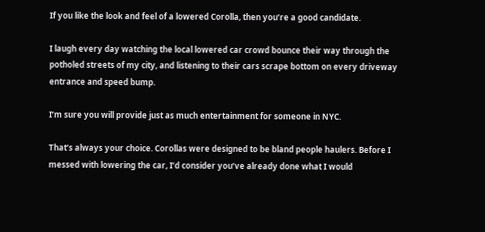If you like the look and feel of a lowered Corolla, then you’re a good candidate.

I laugh every day watching the local lowered car crowd bounce their way through the potholed streets of my city, and listening to their cars scrape bottom on every driveway entrance and speed bump.

I’m sure you will provide just as much entertainment for someone in NYC.

That’s always your choice. Corollas were designed to be bland people haulers. Before I messed with lowering the car, I’d consider you’ve already done what I would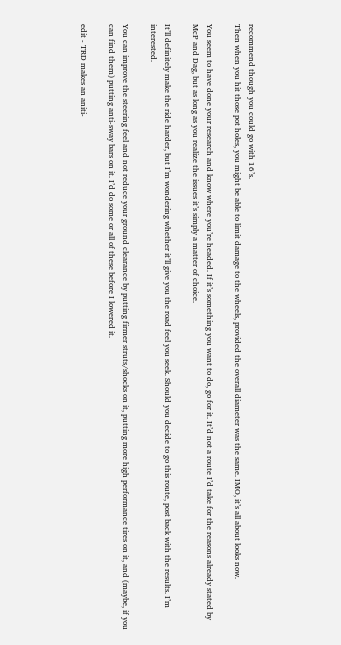recommend though you could go with 16’s.
Then when you hit those pot holes, you might be able to limit damage to the wheels, provided the overall diameter was the same. IMO, it’s all about looks now.

You seem to have done your research and know where you’re headed. If it’s something you want to do, go for it. It’d not a route I’d take for the reasons already stated by McP and Dag, but as long as you realize the issues it’s simply a matter of choice.

It’ll definitely make the ride harder, but I’m wondering whether it’ll give you the road feel you seek. Should you decide to go this route, post back with the results. I’m interested.

You can improve the steering feel and not reduce your ground clearance by putting firmer struts/shocks on it, putting more high performance tires on it, and (maybe, if you can find them) putting anti-sway bars on it. I’d do some or all of these before I lowered it.

edit - TRD makes an aniti-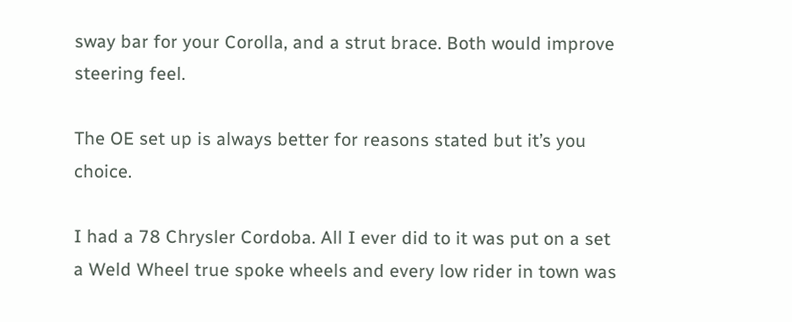sway bar for your Corolla, and a strut brace. Both would improve steering feel.

The OE set up is always better for reasons stated but it’s you choice.

I had a 78 Chrysler Cordoba. All I ever did to it was put on a set a Weld Wheel true spoke wheels and every low rider in town was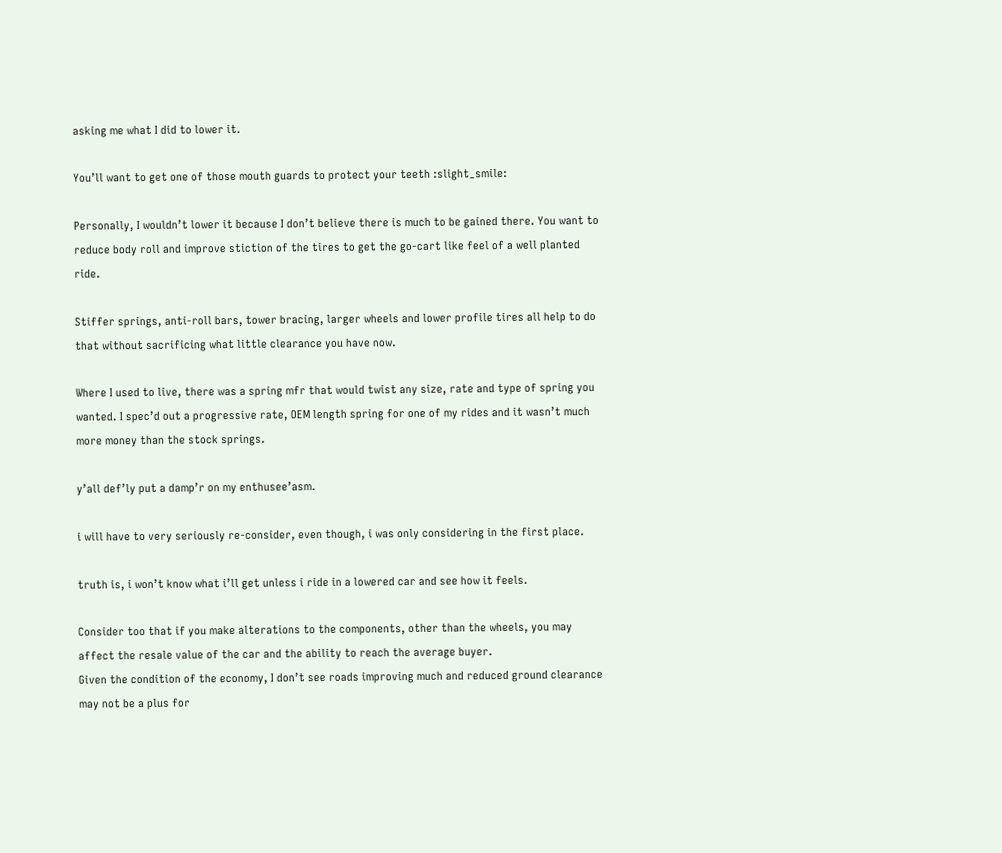asking me what I did to lower it.

You’ll want to get one of those mouth guards to protect your teeth :slight_smile:

Personally, I wouldn’t lower it because I don’t believe there is much to be gained there. You want to reduce body roll and improve stiction of the tires to get the go-cart like feel of a well planted ride.

Stiffer springs, anti-roll bars, tower bracing, larger wheels and lower profile tires all help to do that without sacrificing what little clearance you have now.

Where I used to live, there was a spring mfr that would twist any size, rate and type of spring you wanted. I spec’d out a progressive rate, OEM length spring for one of my rides and it wasn’t much more money than the stock springs.

y’all def’ly put a damp’r on my enthusee’asm.

i will have to very seriously re-consider, even though, i was only considering in the first place.

truth is, i won’t know what i’ll get unless i ride in a lowered car and see how it feels.

Consider too that if you make alterations to the components, other than the wheels, you may affect the resale value of the car and the ability to reach the average buyer.
Given the condition of the economy, I don’t see roads improving much and reduced ground clearance may not be a plus for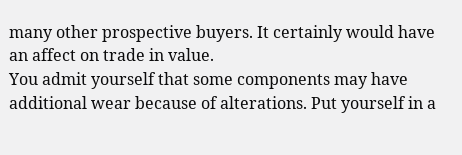many other prospective buyers. It certainly would have an affect on trade in value.
You admit yourself that some components may have additional wear because of alterations. Put yourself in a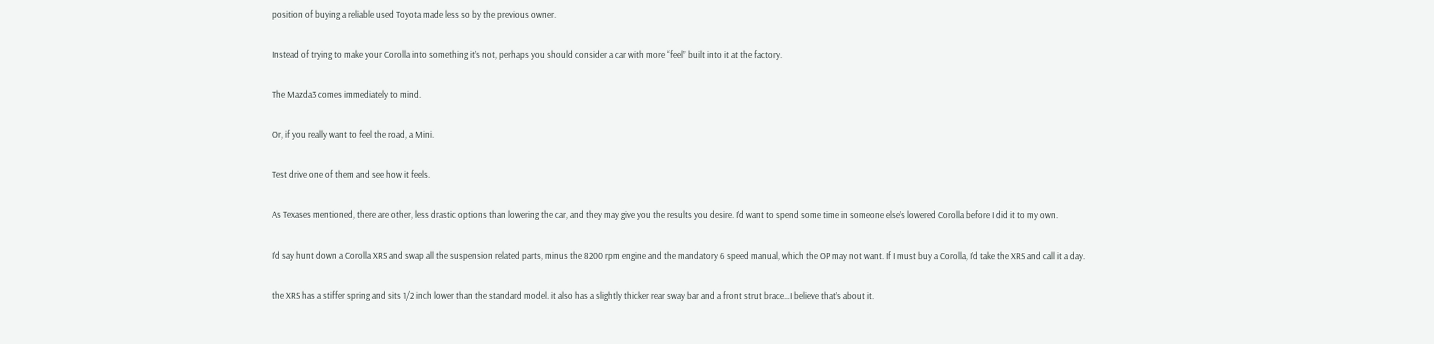position of buying a reliable used Toyota made less so by the previous owner.

Instead of trying to make your Corolla into something it’s not, perhaps you should consider a car with more “feel” built into it at the factory.

The Mazda3 comes immediately to mind.

Or, if you really want to feel the road, a Mini.

Test drive one of them and see how it feels.

As Texases mentioned, there are other, less drastic options than lowering the car, and they may give you the results you desire. I’d want to spend some time in someone else’s lowered Corolla before I did it to my own.

I’d say hunt down a Corolla XRS and swap all the suspension related parts, minus the 8200 rpm engine and the mandatory 6 speed manual, which the OP may not want. If I must buy a Corolla, I’d take the XRS and call it a day.

the XRS has a stiffer spring and sits 1/2 inch lower than the standard model. it also has a slightly thicker rear sway bar and a front strut brace…I believe that’s about it.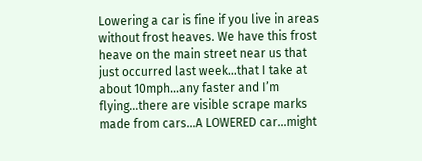Lowering a car is fine if you live in areas without frost heaves. We have this frost heave on the main street near us that just occurred last week…that I take at about 10mph…any faster and I’m flying…there are visible scrape marks made from cars…A LOWERED car…might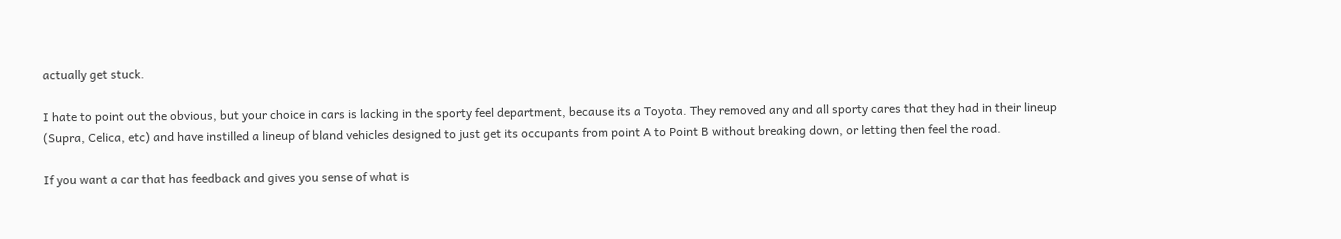actually get stuck.

I hate to point out the obvious, but your choice in cars is lacking in the sporty feel department, because its a Toyota. They removed any and all sporty cares that they had in their lineup (Supra, Celica, etc) and have instilled a lineup of bland vehicles designed to just get its occupants from point A to Point B without breaking down, or letting then feel the road.

If you want a car that has feedback and gives you sense of what is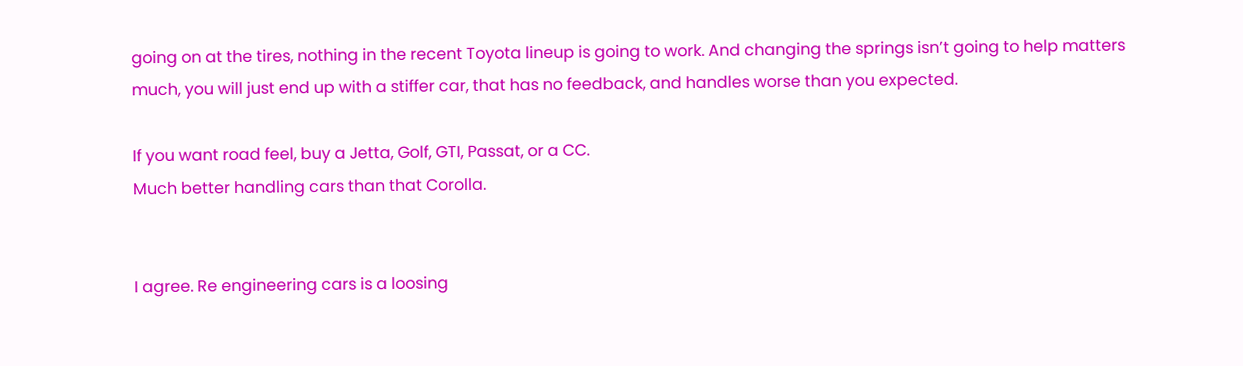going on at the tires, nothing in the recent Toyota lineup is going to work. And changing the springs isn’t going to help matters much, you will just end up with a stiffer car, that has no feedback, and handles worse than you expected.

If you want road feel, buy a Jetta, Golf, GTI, Passat, or a CC.
Much better handling cars than that Corolla.


I agree. Re engineering cars is a loosing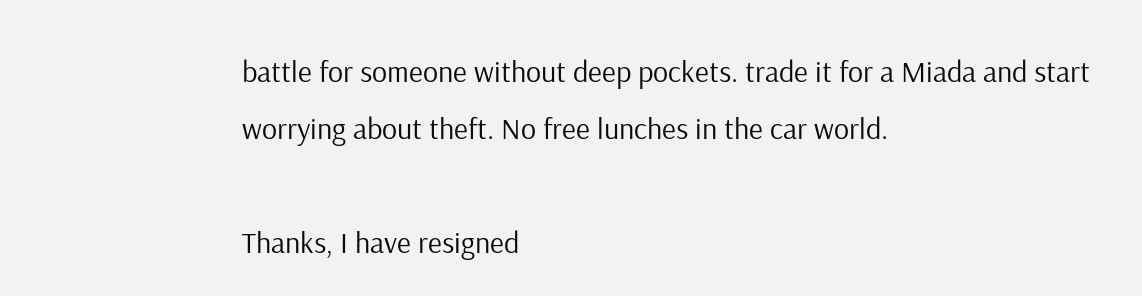battle for someone without deep pockets. trade it for a Miada and start worrying about theft. No free lunches in the car world.

Thanks, I have resigned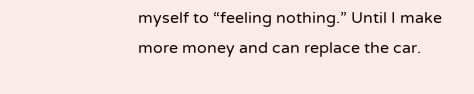myself to “feeling nothing.” Until I make more money and can replace the car.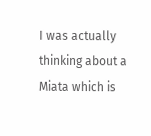I was actually thinking about a Miata which is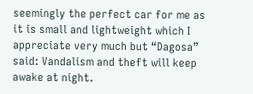seemingly the perfect car for me as it is small and lightweight which I appreciate very much but “Dagosa” said: Vandalism and theft will keep awake at night.